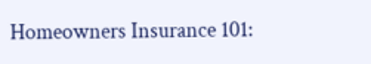Homeowners Insurance 101: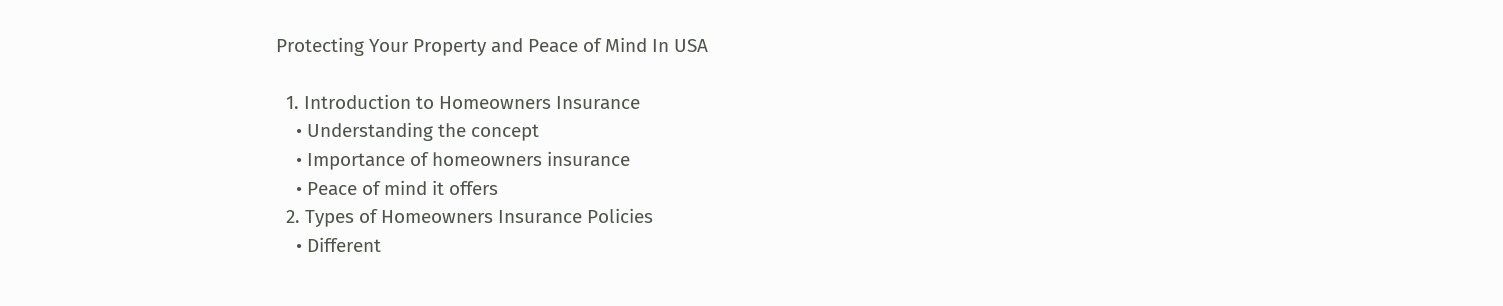Protecting Your Property and Peace of Mind In USA

  1. Introduction to Homeowners Insurance
    • Understanding the concept
    • Importance of homeowners insurance
    • Peace of mind it offers
  2. Types of Homeowners Insurance Policies
    • Different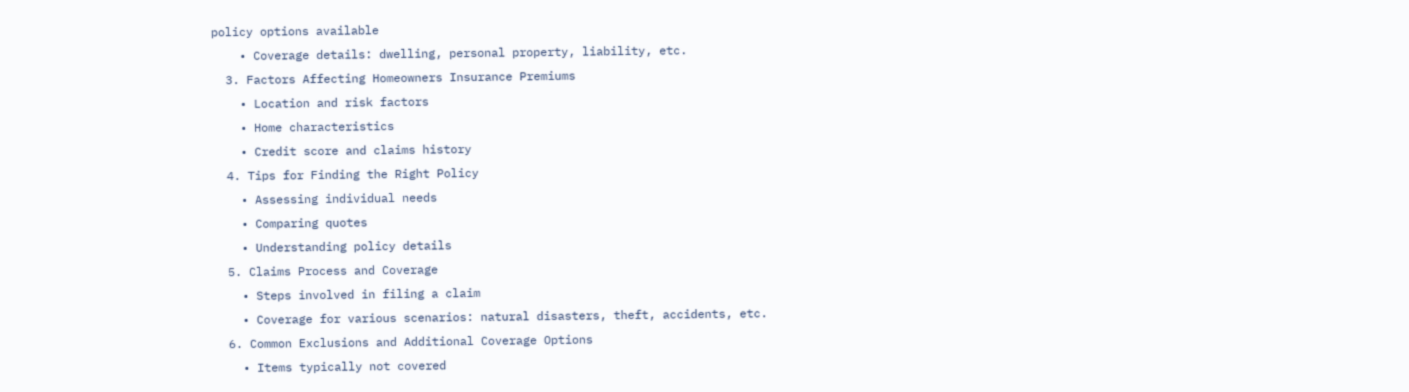policy options available
    • Coverage details: dwelling, personal property, liability, etc.
  3. Factors Affecting Homeowners Insurance Premiums
    • Location and risk factors
    • Home characteristics
    • Credit score and claims history
  4. Tips for Finding the Right Policy
    • Assessing individual needs
    • Comparing quotes
    • Understanding policy details
  5. Claims Process and Coverage
    • Steps involved in filing a claim
    • Coverage for various scenarios: natural disasters, theft, accidents, etc.
  6. Common Exclusions and Additional Coverage Options
    • Items typically not covered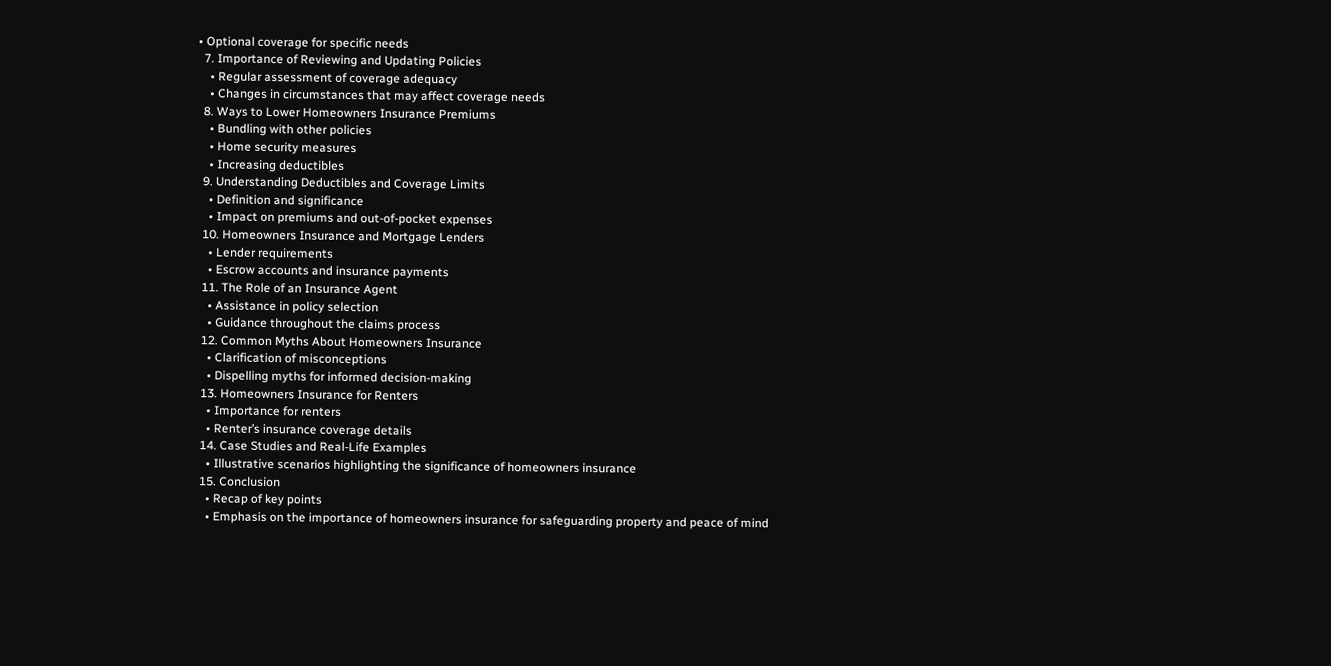• Optional coverage for specific needs
  7. Importance of Reviewing and Updating Policies
    • Regular assessment of coverage adequacy
    • Changes in circumstances that may affect coverage needs
  8. Ways to Lower Homeowners Insurance Premiums
    • Bundling with other policies
    • Home security measures
    • Increasing deductibles
  9. Understanding Deductibles and Coverage Limits
    • Definition and significance
    • Impact on premiums and out-of-pocket expenses
  10. Homeowners Insurance and Mortgage Lenders
    • Lender requirements
    • Escrow accounts and insurance payments
  11. The Role of an Insurance Agent
    • Assistance in policy selection
    • Guidance throughout the claims process
  12. Common Myths About Homeowners Insurance
    • Clarification of misconceptions
    • Dispelling myths for informed decision-making
  13. Homeowners Insurance for Renters
    • Importance for renters
    • Renter’s insurance coverage details
  14. Case Studies and Real-Life Examples
    • Illustrative scenarios highlighting the significance of homeowners insurance
  15. Conclusion
    • Recap of key points
    • Emphasis on the importance of homeowners insurance for safeguarding property and peace of mind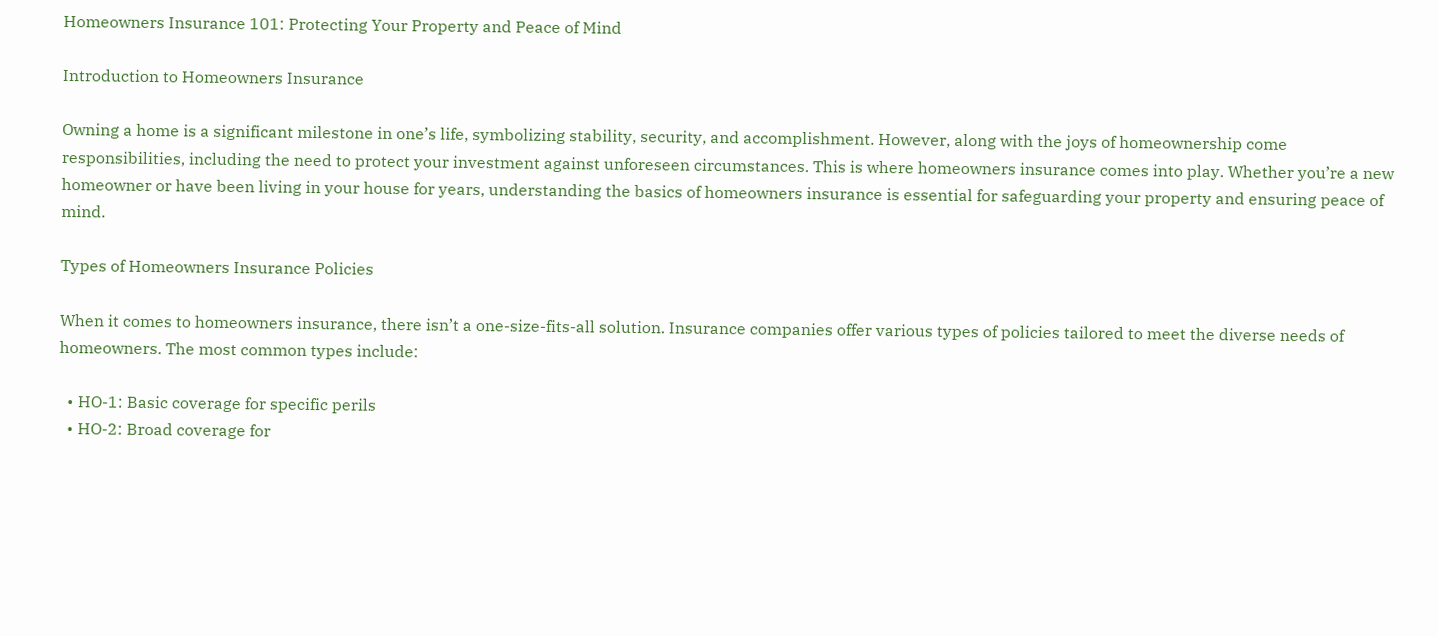Homeowners Insurance 101: Protecting Your Property and Peace of Mind

Introduction to Homeowners Insurance

Owning a home is a significant milestone in one’s life, symbolizing stability, security, and accomplishment. However, along with the joys of homeownership come responsibilities, including the need to protect your investment against unforeseen circumstances. This is where homeowners insurance comes into play. Whether you’re a new homeowner or have been living in your house for years, understanding the basics of homeowners insurance is essential for safeguarding your property and ensuring peace of mind.

Types of Homeowners Insurance Policies

When it comes to homeowners insurance, there isn’t a one-size-fits-all solution. Insurance companies offer various types of policies tailored to meet the diverse needs of homeowners. The most common types include:

  • HO-1: Basic coverage for specific perils
  • HO-2: Broad coverage for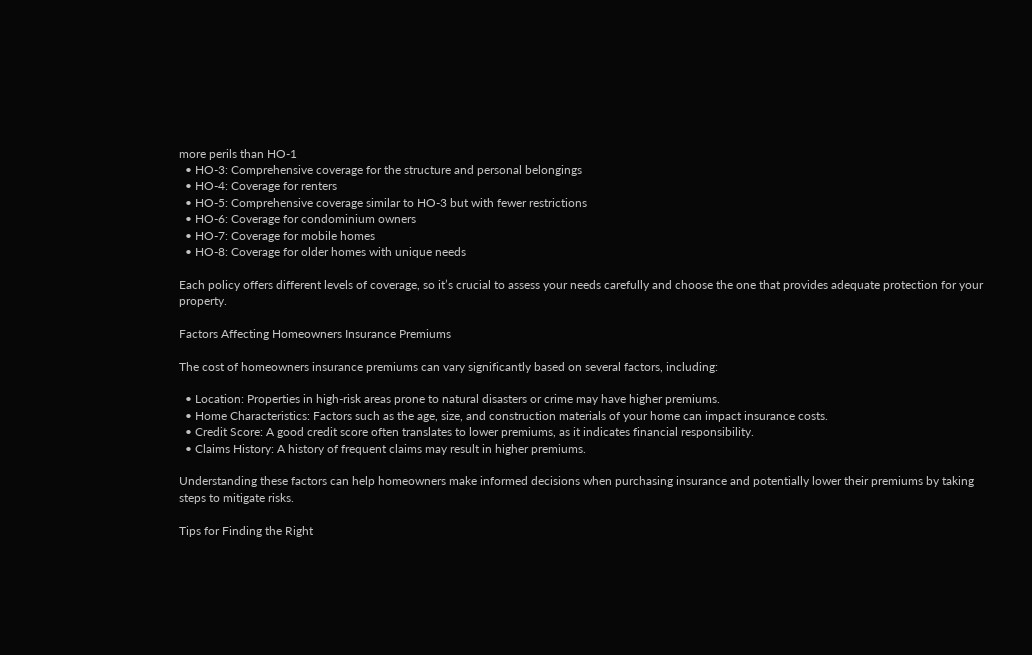more perils than HO-1
  • HO-3: Comprehensive coverage for the structure and personal belongings
  • HO-4: Coverage for renters
  • HO-5: Comprehensive coverage similar to HO-3 but with fewer restrictions
  • HO-6: Coverage for condominium owners
  • HO-7: Coverage for mobile homes
  • HO-8: Coverage for older homes with unique needs

Each policy offers different levels of coverage, so it’s crucial to assess your needs carefully and choose the one that provides adequate protection for your property.

Factors Affecting Homeowners Insurance Premiums

The cost of homeowners insurance premiums can vary significantly based on several factors, including:

  • Location: Properties in high-risk areas prone to natural disasters or crime may have higher premiums.
  • Home Characteristics: Factors such as the age, size, and construction materials of your home can impact insurance costs.
  • Credit Score: A good credit score often translates to lower premiums, as it indicates financial responsibility.
  • Claims History: A history of frequent claims may result in higher premiums.

Understanding these factors can help homeowners make informed decisions when purchasing insurance and potentially lower their premiums by taking steps to mitigate risks.

Tips for Finding the Right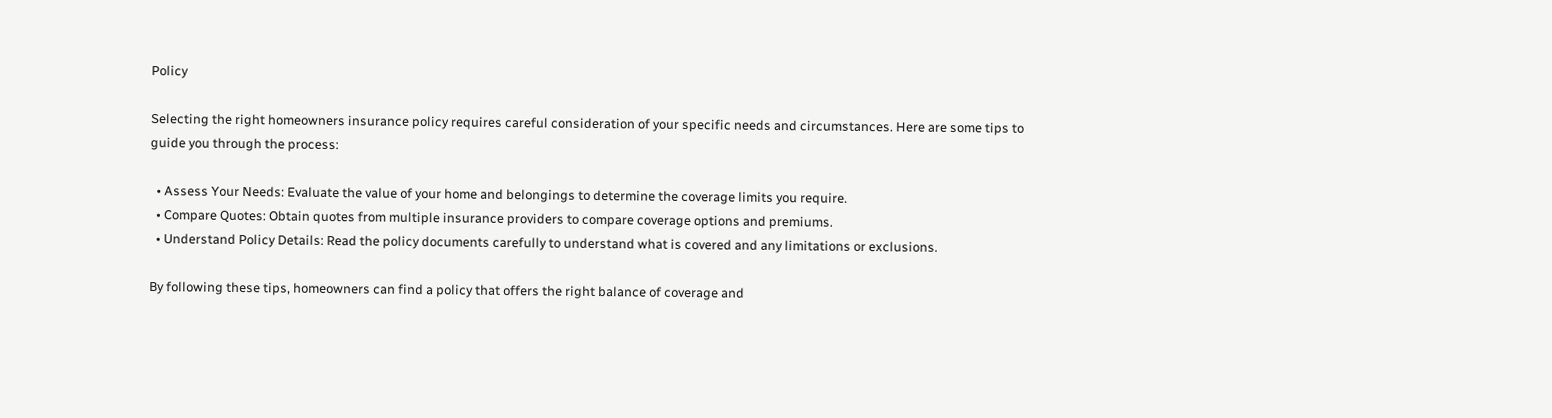Policy

Selecting the right homeowners insurance policy requires careful consideration of your specific needs and circumstances. Here are some tips to guide you through the process:

  • Assess Your Needs: Evaluate the value of your home and belongings to determine the coverage limits you require.
  • Compare Quotes: Obtain quotes from multiple insurance providers to compare coverage options and premiums.
  • Understand Policy Details: Read the policy documents carefully to understand what is covered and any limitations or exclusions.

By following these tips, homeowners can find a policy that offers the right balance of coverage and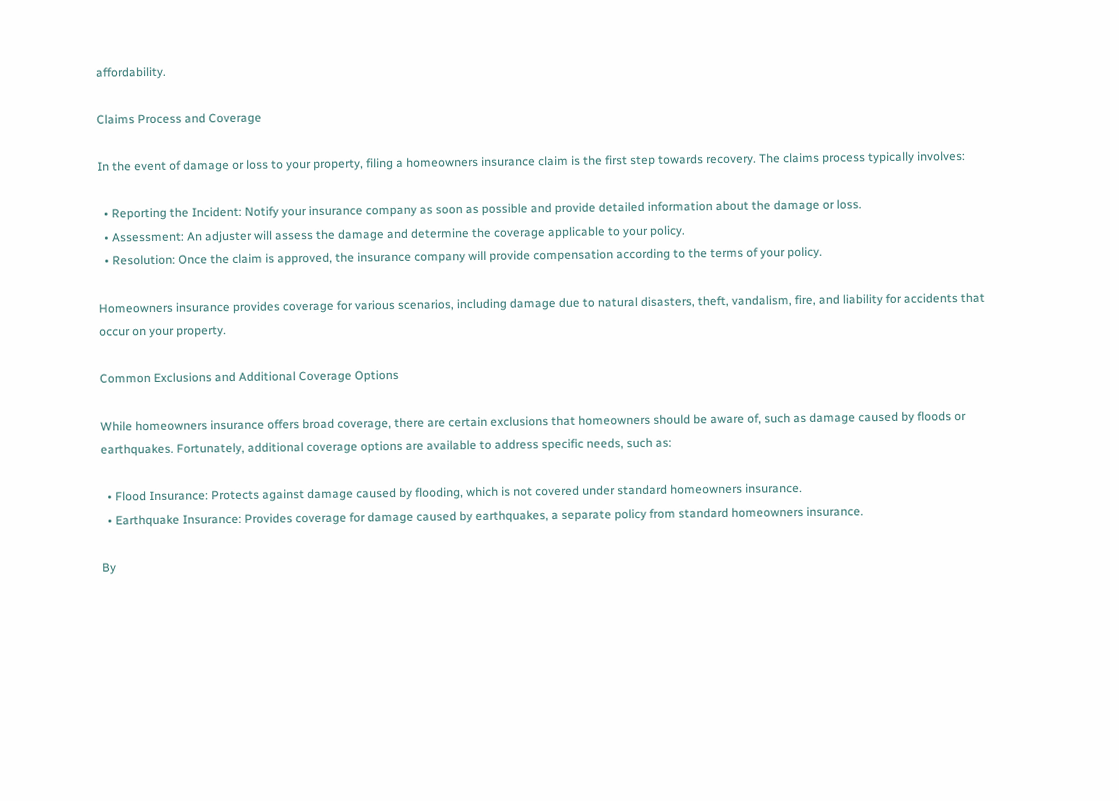affordability.

Claims Process and Coverage

In the event of damage or loss to your property, filing a homeowners insurance claim is the first step towards recovery. The claims process typically involves:

  • Reporting the Incident: Notify your insurance company as soon as possible and provide detailed information about the damage or loss.
  • Assessment: An adjuster will assess the damage and determine the coverage applicable to your policy.
  • Resolution: Once the claim is approved, the insurance company will provide compensation according to the terms of your policy.

Homeowners insurance provides coverage for various scenarios, including damage due to natural disasters, theft, vandalism, fire, and liability for accidents that occur on your property.

Common Exclusions and Additional Coverage Options

While homeowners insurance offers broad coverage, there are certain exclusions that homeowners should be aware of, such as damage caused by floods or earthquakes. Fortunately, additional coverage options are available to address specific needs, such as:

  • Flood Insurance: Protects against damage caused by flooding, which is not covered under standard homeowners insurance.
  • Earthquake Insurance: Provides coverage for damage caused by earthquakes, a separate policy from standard homeowners insurance.

By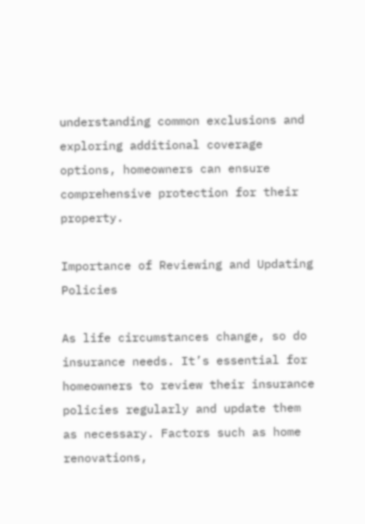understanding common exclusions and exploring additional coverage options, homeowners can ensure comprehensive protection for their property.

Importance of Reviewing and Updating Policies

As life circumstances change, so do insurance needs. It’s essential for homeowners to review their insurance policies regularly and update them as necessary. Factors such as home renovations,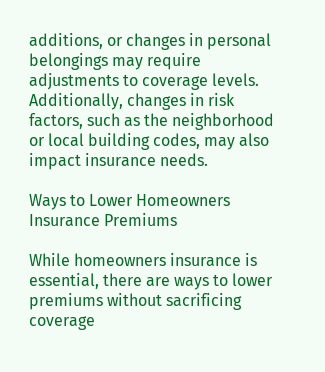additions, or changes in personal belongings may require adjustments to coverage levels. Additionally, changes in risk factors, such as the neighborhood or local building codes, may also impact insurance needs.

Ways to Lower Homeowners Insurance Premiums

While homeowners insurance is essential, there are ways to lower premiums without sacrificing coverage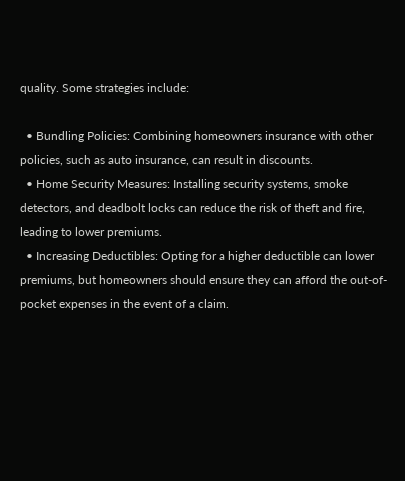quality. Some strategies include:

  • Bundling Policies: Combining homeowners insurance with other policies, such as auto insurance, can result in discounts.
  • Home Security Measures: Installing security systems, smoke detectors, and deadbolt locks can reduce the risk of theft and fire, leading to lower premiums.
  • Increasing Deductibles: Opting for a higher deductible can lower premiums, but homeowners should ensure they can afford the out-of-pocket expenses in the event of a claim.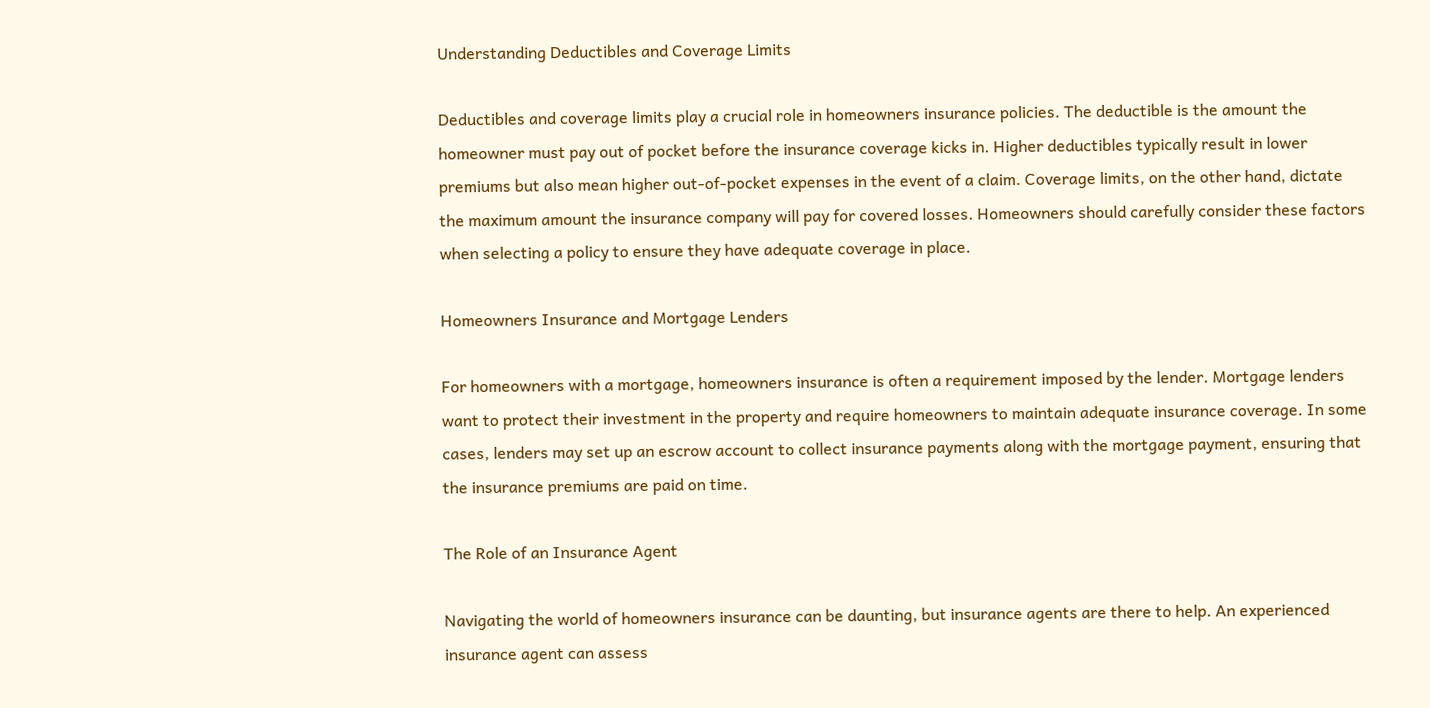Understanding Deductibles and Coverage Limits

Deductibles and coverage limits play a crucial role in homeowners insurance policies. The deductible is the amount the homeowner must pay out of pocket before the insurance coverage kicks in. Higher deductibles typically result in lower premiums but also mean higher out-of-pocket expenses in the event of a claim. Coverage limits, on the other hand, dictate the maximum amount the insurance company will pay for covered losses. Homeowners should carefully consider these factors when selecting a policy to ensure they have adequate coverage in place.

Homeowners Insurance and Mortgage Lenders

For homeowners with a mortgage, homeowners insurance is often a requirement imposed by the lender. Mortgage lenders want to protect their investment in the property and require homeowners to maintain adequate insurance coverage. In some cases, lenders may set up an escrow account to collect insurance payments along with the mortgage payment, ensuring that the insurance premiums are paid on time.

The Role of an Insurance Agent

Navigating the world of homeowners insurance can be daunting, but insurance agents are there to help. An experienced insurance agent can assess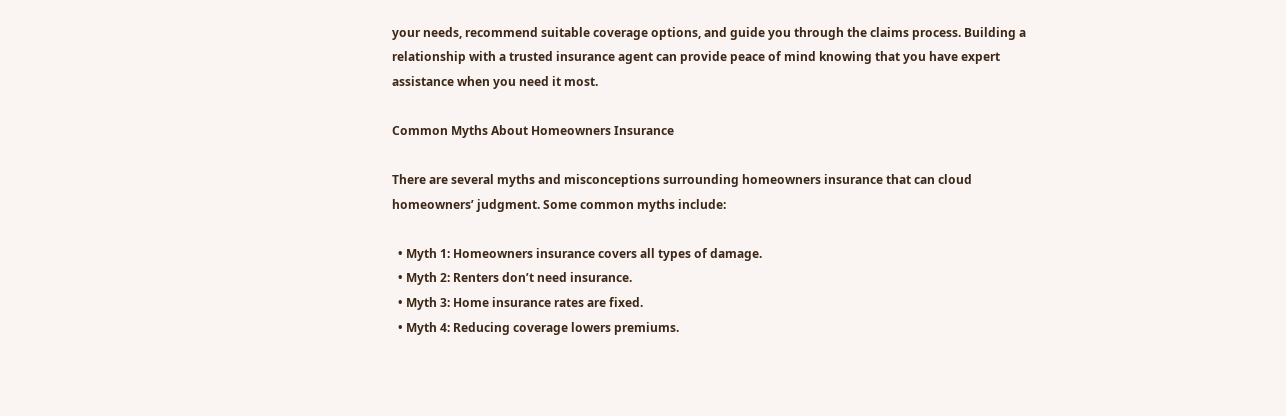your needs, recommend suitable coverage options, and guide you through the claims process. Building a relationship with a trusted insurance agent can provide peace of mind knowing that you have expert assistance when you need it most.

Common Myths About Homeowners Insurance

There are several myths and misconceptions surrounding homeowners insurance that can cloud homeowners’ judgment. Some common myths include:

  • Myth 1: Homeowners insurance covers all types of damage.
  • Myth 2: Renters don’t need insurance.
  • Myth 3: Home insurance rates are fixed.
  • Myth 4: Reducing coverage lowers premiums.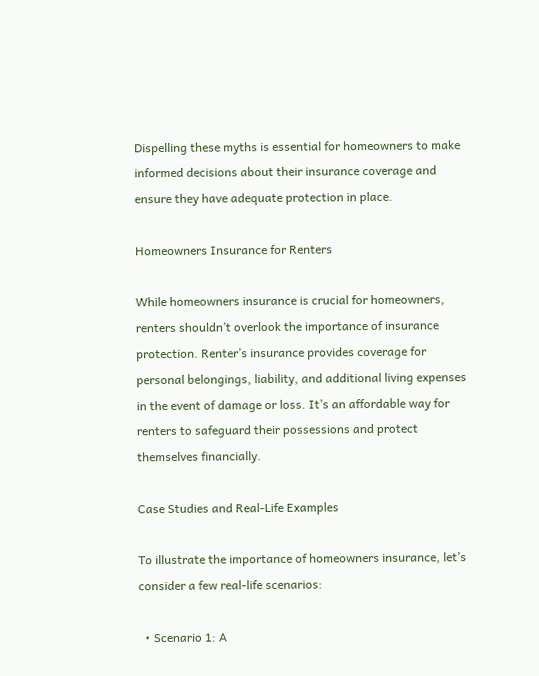Dispelling these myths is essential for homeowners to make informed decisions about their insurance coverage and ensure they have adequate protection in place.

Homeowners Insurance for Renters

While homeowners insurance is crucial for homeowners, renters shouldn’t overlook the importance of insurance protection. Renter’s insurance provides coverage for personal belongings, liability, and additional living expenses in the event of damage or loss. It’s an affordable way for renters to safeguard their possessions and protect themselves financially.

Case Studies and Real-Life Examples

To illustrate the importance of homeowners insurance, let’s consider a few real-life scenarios:

  • Scenario 1: A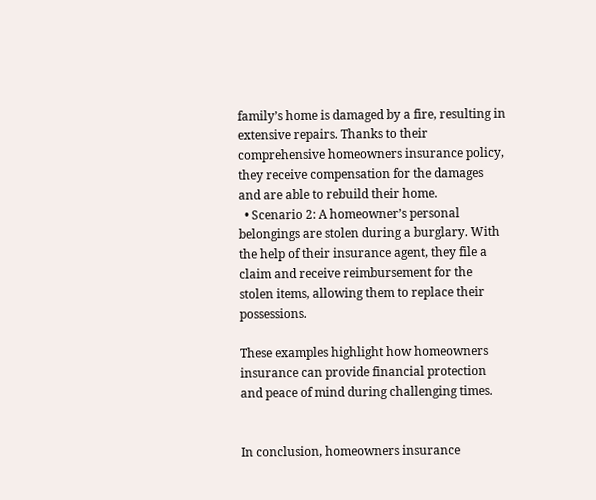family’s home is damaged by a fire, resulting in extensive repairs. Thanks to their comprehensive homeowners insurance policy, they receive compensation for the damages and are able to rebuild their home.
  • Scenario 2: A homeowner’s personal belongings are stolen during a burglary. With the help of their insurance agent, they file a claim and receive reimbursement for the stolen items, allowing them to replace their possessions.

These examples highlight how homeowners insurance can provide financial protection and peace of mind during challenging times.


In conclusion, homeowners insurance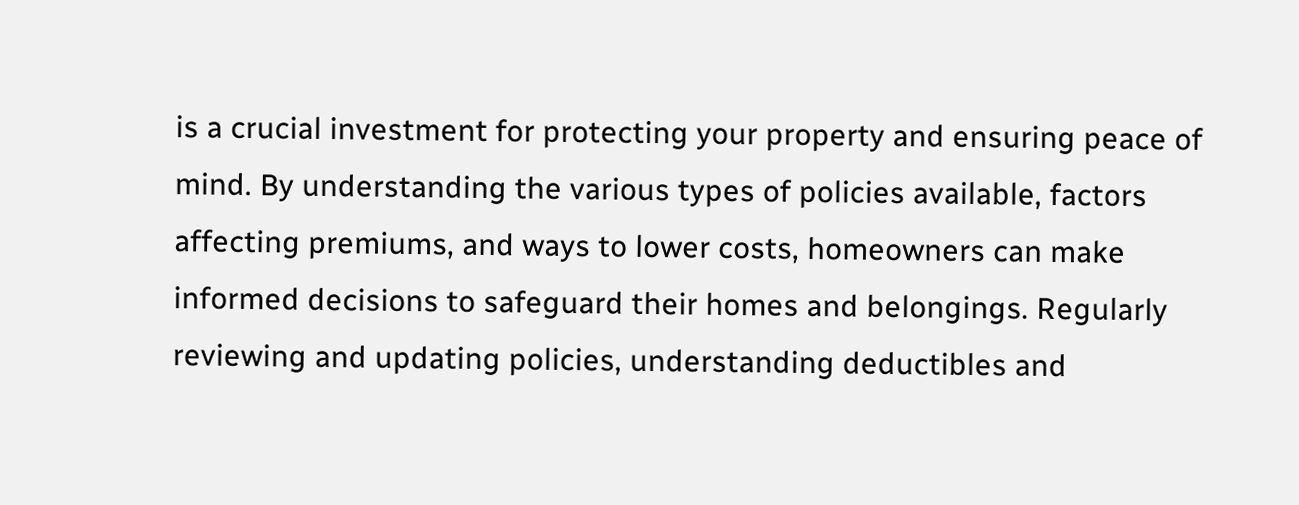is a crucial investment for protecting your property and ensuring peace of mind. By understanding the various types of policies available, factors affecting premiums, and ways to lower costs, homeowners can make informed decisions to safeguard their homes and belongings. Regularly reviewing and updating policies, understanding deductibles and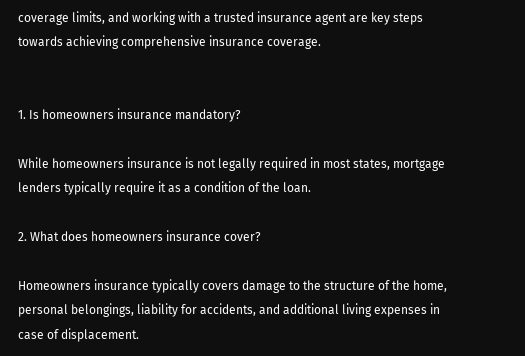coverage limits, and working with a trusted insurance agent are key steps towards achieving comprehensive insurance coverage.


1. Is homeowners insurance mandatory?

While homeowners insurance is not legally required in most states, mortgage lenders typically require it as a condition of the loan.

2. What does homeowners insurance cover?

Homeowners insurance typically covers damage to the structure of the home, personal belongings, liability for accidents, and additional living expenses in case of displacement.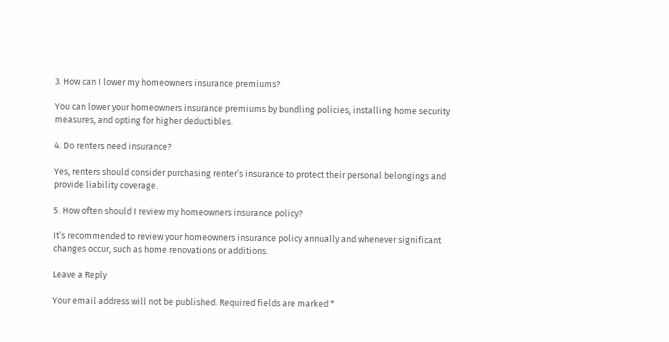3. How can I lower my homeowners insurance premiums?

You can lower your homeowners insurance premiums by bundling policies, installing home security measures, and opting for higher deductibles.

4. Do renters need insurance?

Yes, renters should consider purchasing renter’s insurance to protect their personal belongings and provide liability coverage.

5. How often should I review my homeowners insurance policy?

It’s recommended to review your homeowners insurance policy annually and whenever significant changes occur, such as home renovations or additions.

Leave a Reply

Your email address will not be published. Required fields are marked *